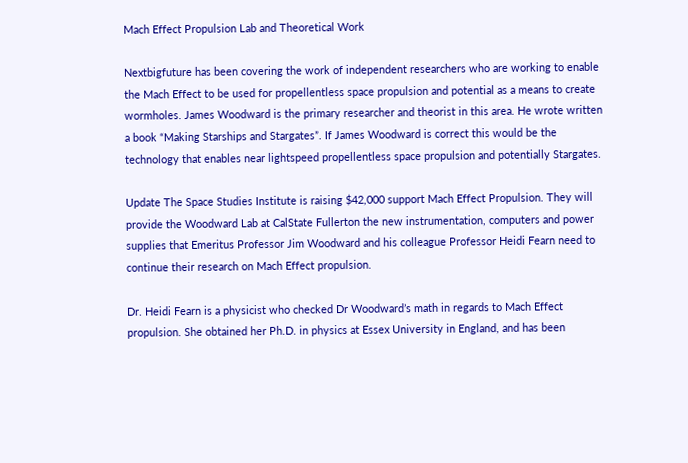Mach Effect Propulsion Lab and Theoretical Work

Nextbigfuture has been covering the work of independent researchers who are working to enable the Mach Effect to be used for propellentless space propulsion and potential as a means to create wormholes. James Woodward is the primary researcher and theorist in this area. He wrote written a book “Making Starships and Stargates”. If James Woodward is correct this would be the technology that enables near lightspeed propellentless space propulsion and potentially Stargates.

Update The Space Studies Institute is raising $42,000 support Mach Effect Propulsion. They will provide the Woodward Lab at CalState Fullerton the new instrumentation, computers and power supplies that Emeritus Professor Jim Woodward and his colleague Professor Heidi Fearn need to continue their research on Mach Effect propulsion.

Dr. Heidi Fearn is a physicist who checked Dr Woodward’s math in regards to Mach Effect propulsion. She obtained her Ph.D. in physics at Essex University in England, and has been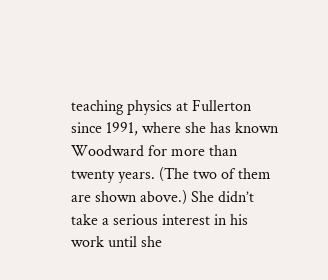teaching physics at Fullerton since 1991, where she has known Woodward for more than twenty years. (The two of them are shown above.) She didn’t take a serious interest in his work until she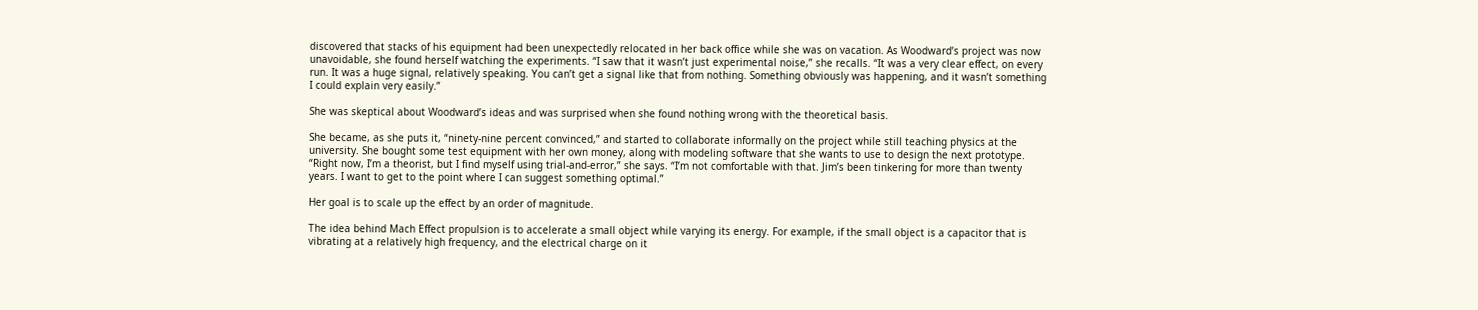discovered that stacks of his equipment had been unexpectedly relocated in her back office while she was on vacation. As Woodward’s project was now unavoidable, she found herself watching the experiments. “I saw that it wasn’t just experimental noise,” she recalls. “It was a very clear effect, on every run. It was a huge signal, relatively speaking. You can’t get a signal like that from nothing. Something obviously was happening, and it wasn’t something I could explain very easily.”

She was skeptical about Woodward’s ideas and was surprised when she found nothing wrong with the theoretical basis.

She became, as she puts it, “ninety-nine percent convinced,” and started to collaborate informally on the project while still teaching physics at the university. She bought some test equipment with her own money, along with modeling software that she wants to use to design the next prototype. “Right now, I’m a theorist, but I find myself using trial-and-error,” she says. “I’m not comfortable with that. Jim’s been tinkering for more than twenty years. I want to get to the point where I can suggest something optimal.”

Her goal is to scale up the effect by an order of magnitude.

The idea behind Mach Effect propulsion is to accelerate a small object while varying its energy. For example, if the small object is a capacitor that is vibrating at a relatively high frequency, and the electrical charge on it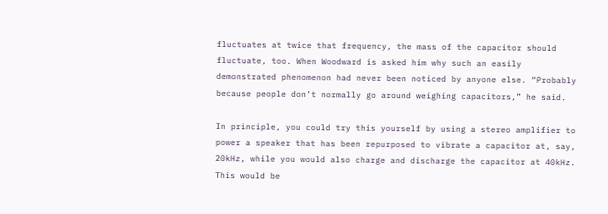fluctuates at twice that frequency, the mass of the capacitor should fluctuate, too. When Woodward is asked him why such an easily demonstrated phenomenon had never been noticed by anyone else. “Probably because people don’t normally go around weighing capacitors,” he said.

In principle, you could try this yourself by using a stereo amplifier to power a speaker that has been repurposed to vibrate a capacitor at, say, 20kHz, while you would also charge and discharge the capacitor at 40kHz. This would be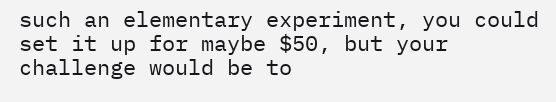such an elementary experiment, you could set it up for maybe $50, but your challenge would be to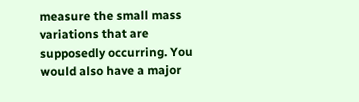measure the small mass variations that are supposedly occurring. You would also have a major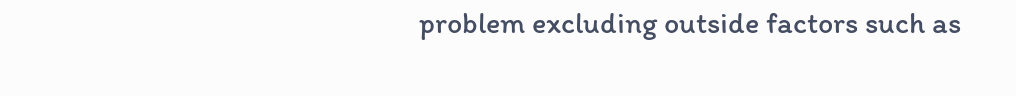problem excluding outside factors such as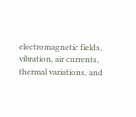electromagnetic fields, vibration, air currents, thermal variations, and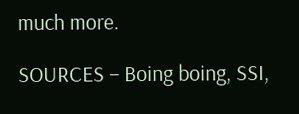much more.

SOURCES – Boing boing, SSI,